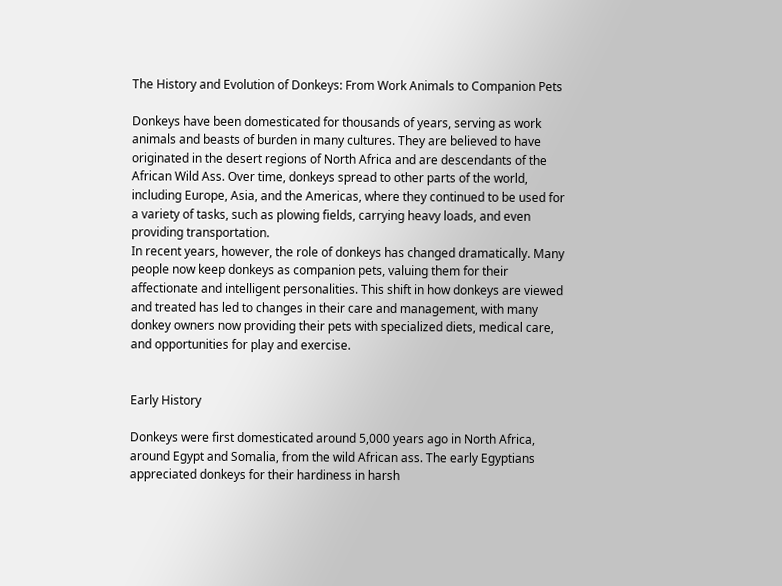The History and Evolution of Donkeys: From Work Animals to Companion Pets

Donkeys have been domesticated for thousands of years, serving as work animals and beasts of burden in many cultures. They are believed to have originated in the desert regions of North Africa and are descendants of the African Wild Ass. Over time, donkeys spread to other parts of the world, including Europe, Asia, and the Americas, where they continued to be used for a variety of tasks, such as plowing fields, carrying heavy loads, and even providing transportation.
In recent years, however, the role of donkeys has changed dramatically. Many people now keep donkeys as companion pets, valuing them for their affectionate and intelligent personalities. This shift in how donkeys are viewed and treated has led to changes in their care and management, with many donkey owners now providing their pets with specialized diets, medical care, and opportunities for play and exercise.


Early History

Donkeys were first domesticated around 5,000 years ago in North Africa, around Egypt and Somalia, from the wild African ass. The early Egyptians appreciated donkeys for their hardiness in harsh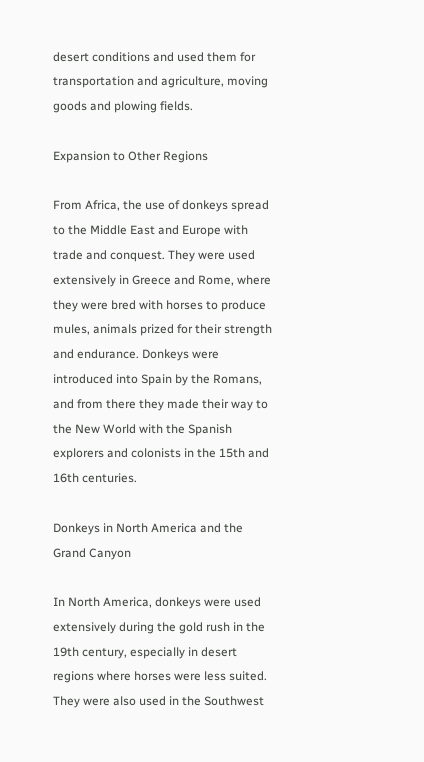desert conditions and used them for transportation and agriculture, moving goods and plowing fields.

Expansion to Other Regions

From Africa, the use of donkeys spread to the Middle East and Europe with trade and conquest. They were used extensively in Greece and Rome, where they were bred with horses to produce mules, animals prized for their strength and endurance. Donkeys were introduced into Spain by the Romans, and from there they made their way to the New World with the Spanish explorers and colonists in the 15th and 16th centuries.

Donkeys in North America and the Grand Canyon

In North America, donkeys were used extensively during the gold rush in the 19th century, especially in desert regions where horses were less suited. They were also used in the Southwest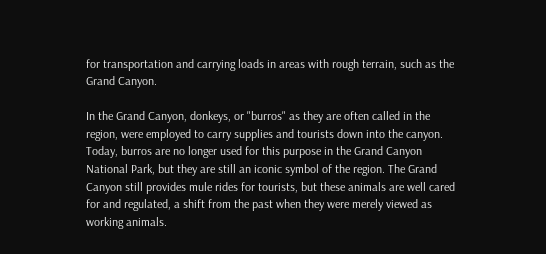for transportation and carrying loads in areas with rough terrain, such as the Grand Canyon.

In the Grand Canyon, donkeys, or "burros" as they are often called in the region, were employed to carry supplies and tourists down into the canyon. Today, burros are no longer used for this purpose in the Grand Canyon National Park, but they are still an iconic symbol of the region. The Grand Canyon still provides mule rides for tourists, but these animals are well cared for and regulated, a shift from the past when they were merely viewed as working animals.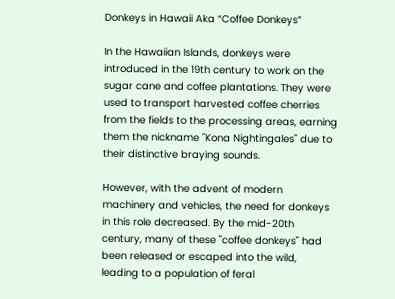Donkeys in Hawaii Aka “Coffee Donkeys”

In the Hawaiian Islands, donkeys were introduced in the 19th century to work on the sugar cane and coffee plantations. They were used to transport harvested coffee cherries from the fields to the processing areas, earning them the nickname "Kona Nightingales" due to their distinctive braying sounds.

However, with the advent of modern machinery and vehicles, the need for donkeys in this role decreased. By the mid-20th century, many of these "coffee donkeys" had been released or escaped into the wild, leading to a population of feral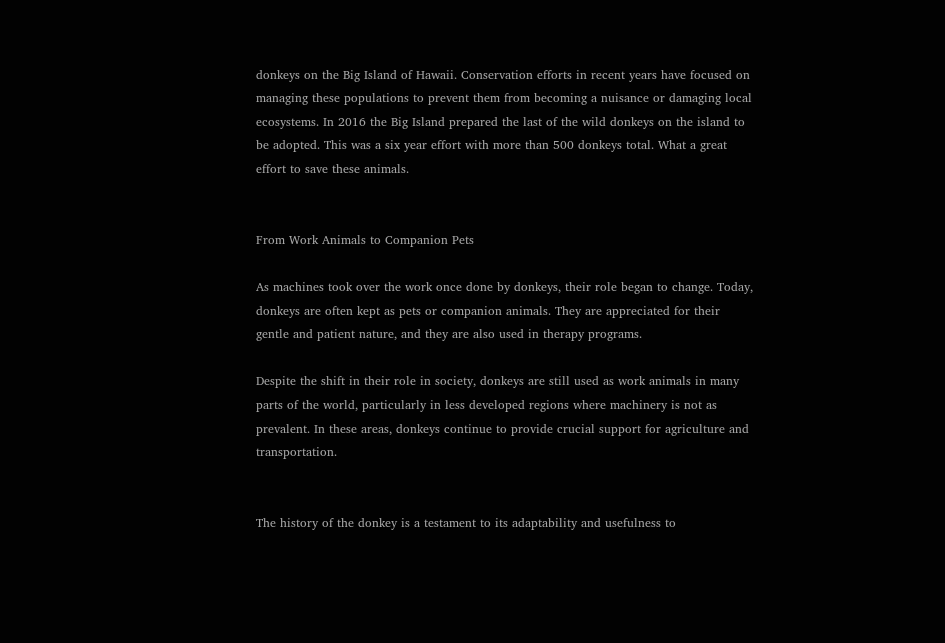donkeys on the Big Island of Hawaii. Conservation efforts in recent years have focused on managing these populations to prevent them from becoming a nuisance or damaging local ecosystems. In 2016 the Big Island prepared the last of the wild donkeys on the island to be adopted. This was a six year effort with more than 500 donkeys total. What a great effort to save these animals.


From Work Animals to Companion Pets

As machines took over the work once done by donkeys, their role began to change. Today, donkeys are often kept as pets or companion animals. They are appreciated for their gentle and patient nature, and they are also used in therapy programs.

Despite the shift in their role in society, donkeys are still used as work animals in many parts of the world, particularly in less developed regions where machinery is not as prevalent. In these areas, donkeys continue to provide crucial support for agriculture and transportation.


The history of the donkey is a testament to its adaptability and usefulness to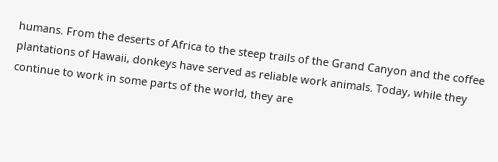humans. From the deserts of Africa to the steep trails of the Grand Canyon and the coffee plantations of Hawaii, donkeys have served as reliable work animals. Today, while they continue to work in some parts of the world, they are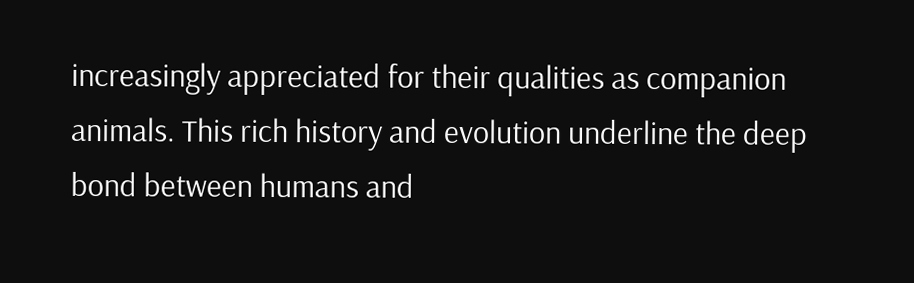increasingly appreciated for their qualities as companion animals. This rich history and evolution underline the deep bond between humans and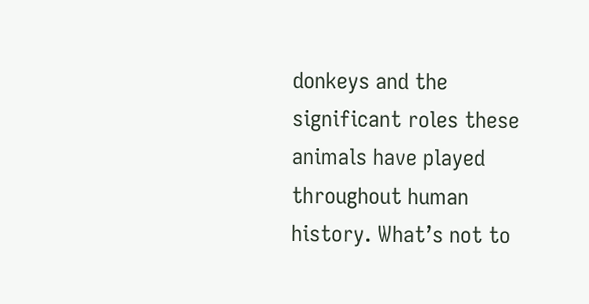donkeys and the significant roles these animals have played throughout human history. What’s not to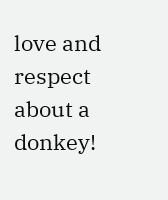love and respect about a donkey!